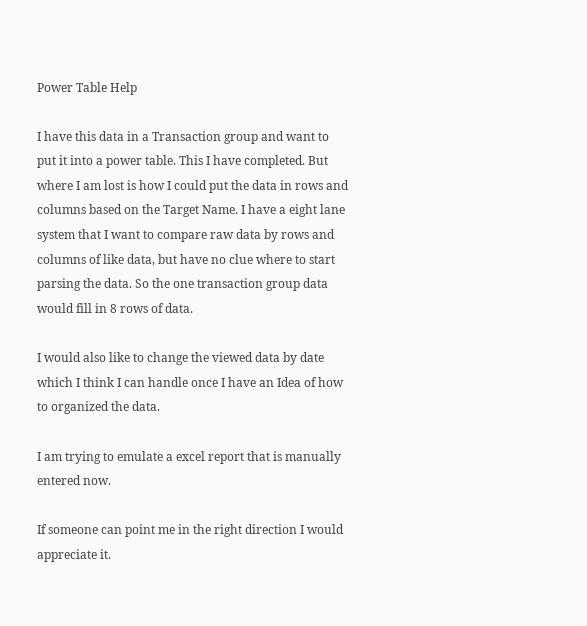Power Table Help

I have this data in a Transaction group and want to put it into a power table. This I have completed. But where I am lost is how I could put the data in rows and columns based on the Target Name. I have a eight lane system that I want to compare raw data by rows and columns of like data, but have no clue where to start parsing the data. So the one transaction group data would fill in 8 rows of data.

I would also like to change the viewed data by date which I think I can handle once I have an Idea of how to organized the data.

I am trying to emulate a excel report that is manually entered now.

If someone can point me in the right direction I would appreciate it.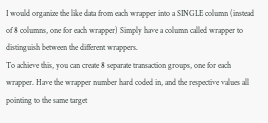I would organize the like data from each wrapper into a SINGLE column (instead of 8 columns, one for each wrapper) Simply have a column called wrapper to distinguish between the different wrappers.
To achieve this, you can create 8 separate transaction groups, one for each wrapper. Have the wrapper number hard coded in, and the respective values all pointing to the same target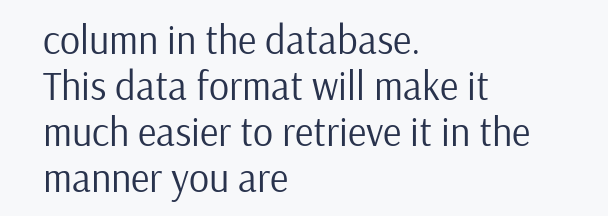column in the database.
This data format will make it much easier to retrieve it in the manner you are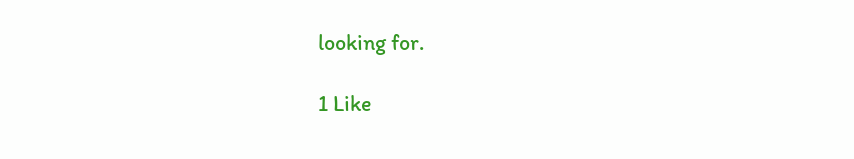looking for.

1 Like